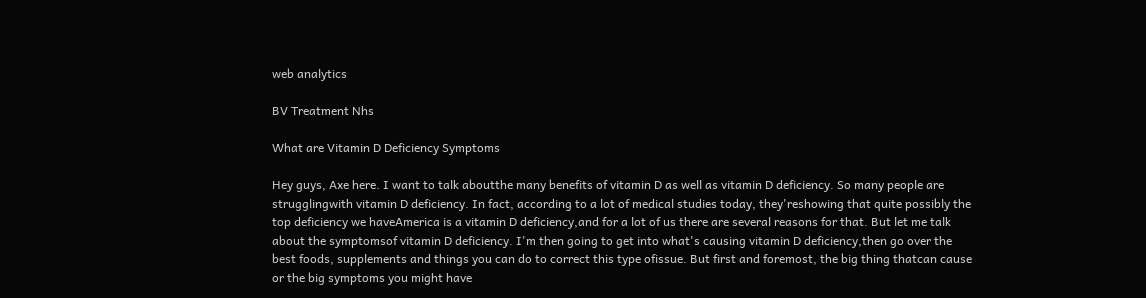web analytics

BV Treatment Nhs

What are Vitamin D Deficiency Symptoms

Hey guys, Axe here. I want to talk aboutthe many benefits of vitamin D as well as vitamin D deficiency. So many people are strugglingwith vitamin D deficiency. In fact, according to a lot of medical studies today, they'reshowing that quite possibly the top deficiency we haveAmerica is a vitamin D deficiency,and for a lot of us there are several reasons for that. But let me talk about the symptomsof vitamin D deficiency. I'm then going to get into what's causing vitamin D deficiency,then go over the best foods, supplements and things you can do to correct this type ofissue. But first and foremost, the big thing thatcan cause or the big symptoms you might have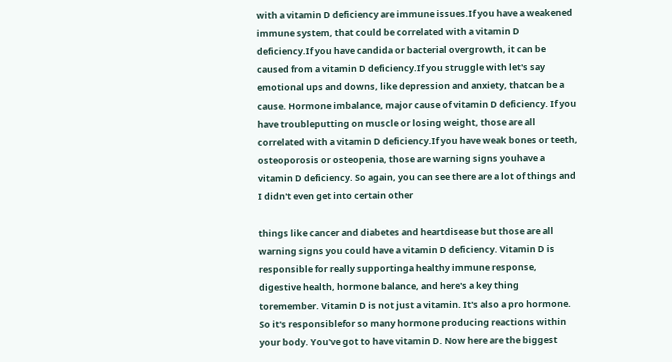with a vitamin D deficiency are immune issues.If you have a weakened immune system, that could be correlated with a vitamin D deficiency.If you have candida or bacterial overgrowth, it can be caused from a vitamin D deficiency.If you struggle with let's say emotional ups and downs, like depression and anxiety, thatcan be a cause. Hormone imbalance, major cause of vitamin D deficiency. If you have troubleputting on muscle or losing weight, those are all correlated with a vitamin D deficiency.If you have weak bones or teeth, osteoporosis or osteopenia, those are warning signs youhave a vitamin D deficiency. So again, you can see there are a lot of things and I didn't even get into certain other

things like cancer and diabetes and heartdisease but those are all warning signs you could have a vitamin D deficiency. Vitamin D is responsible for really supportinga healthy immune response, digestive health, hormone balance, and here's a key thing toremember. Vitamin D is not just a vitamin. It's also a pro hormone. So it's responsiblefor so many hormone producing reactions within your body. You've got to have vitamin D. Now here are the biggest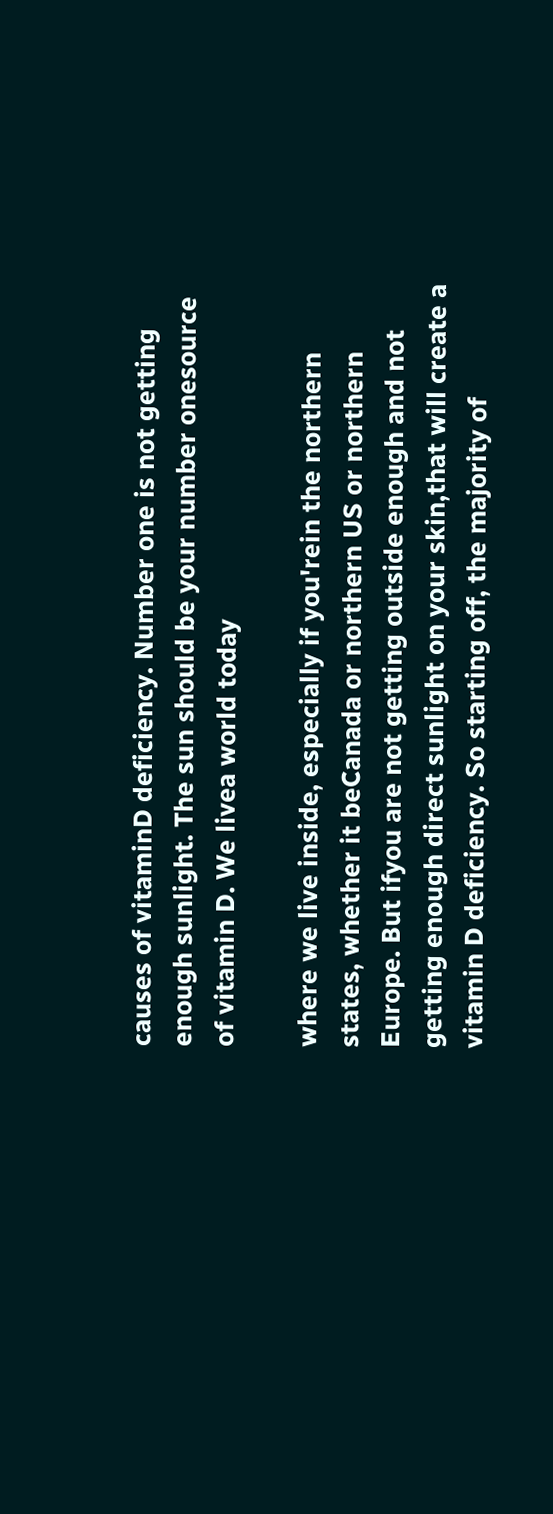causes of vitaminD deficiency. Number one is not getting enough sunlight. The sun should be your number onesource of vitamin D. We livea world today

where we live inside, especially if you'rein the northern states, whether it beCanada or northern US or northern Europe. But ifyou are not getting outside enough and not getting enough direct sunlight on your skin,that will create a vitamin D deficiency. So starting off, the majority of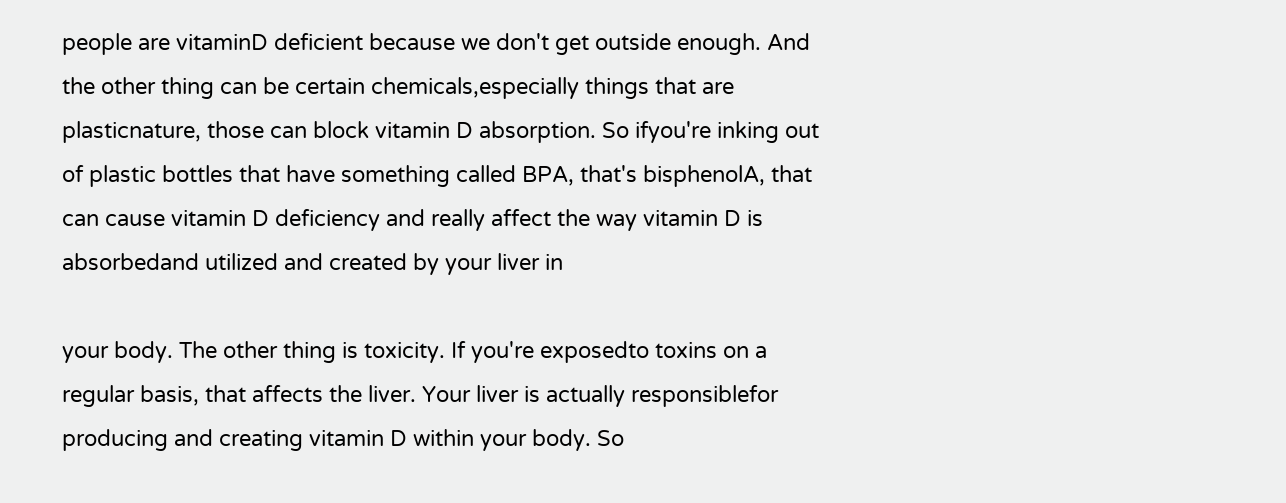people are vitaminD deficient because we don't get outside enough. And the other thing can be certain chemicals,especially things that are plasticnature, those can block vitamin D absorption. So ifyou're inking out of plastic bottles that have something called BPA, that's bisphenolA, that can cause vitamin D deficiency and really affect the way vitamin D is absorbedand utilized and created by your liver in

your body. The other thing is toxicity. If you're exposedto toxins on a regular basis, that affects the liver. Your liver is actually responsiblefor producing and creating vitamin D within your body. So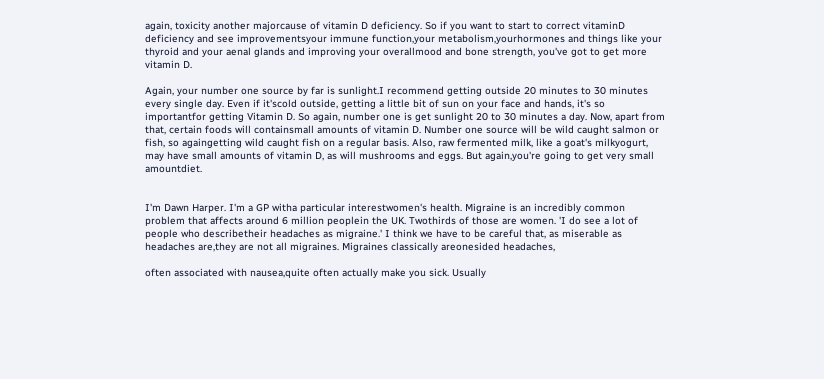again, toxicity another majorcause of vitamin D deficiency. So if you want to start to correct vitaminD deficiency and see improvementsyour immune function,your metabolism,yourhormones and things like your thyroid and your aenal glands and improving your overallmood and bone strength, you've got to get more vitamin D.

Again, your number one source by far is sunlight.I recommend getting outside 20 minutes to 30 minutes every single day. Even if it'scold outside, getting a little bit of sun on your face and hands, it's so importantfor getting Vitamin D. So again, number one is get sunlight 20 to 30 minutes a day. Now, apart from that, certain foods will containsmall amounts of vitamin D. Number one source will be wild caught salmon or fish, so againgetting wild caught fish on a regular basis. Also, raw fermented milk, like a goat's milkyogurt, may have small amounts of vitamin D, as will mushrooms and eggs. But again,you're going to get very small amountdiet.


I'm Dawn Harper. I'm a GP witha particular interestwomen's health. Migraine is an incredibly common problem that affects around 6 million peoplein the UK. Twothirds of those are women. 'I do see a lot of people who describetheir headaches as migraine.' I think we have to be careful that, as miserable as headaches are,they are not all migraines. Migraines classically areonesided headaches,

often associated with nausea,quite often actually make you sick. Usually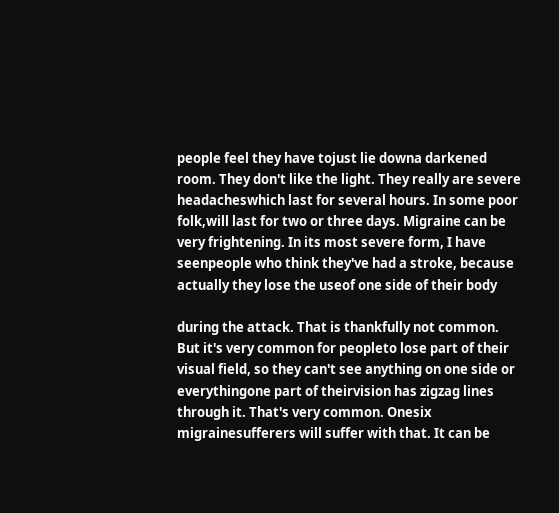people feel they have tojust lie downa darkened room. They don't like the light. They really are severe headacheswhich last for several hours. In some poor folk,will last for two or three days. Migraine can be very frightening. In its most severe form, I have seenpeople who think they've had a stroke, because actually they lose the useof one side of their body

during the attack. That is thankfully not common. But it's very common for peopleto lose part of their visual field, so they can't see anything on one side or everythingone part of theirvision has zigzag lines through it. That's very common. Onesix migrainesufferers will suffer with that. It can be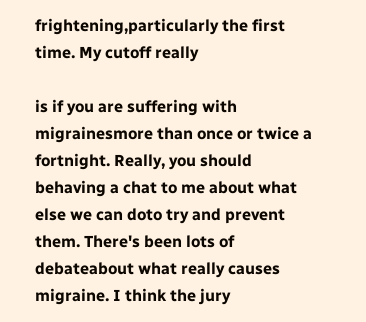frightening,particularly the first time. My cutoff really

is if you are suffering with migrainesmore than once or twice a fortnight. Really, you should behaving a chat to me about what else we can doto try and prevent them. There's been lots of debateabout what really causes migraine. I think the jury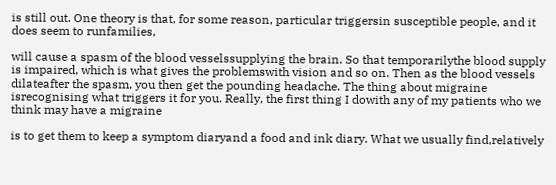is still out. One theory is that, for some reason, particular triggersin susceptible people, and it does seem to runfamilies,

will cause a spasm of the blood vesselssupplying the brain. So that temporarilythe blood supply is impaired, which is what gives the problemswith vision and so on. Then as the blood vessels dilateafter the spasm, you then get the pounding headache. The thing about migraine isrecognising what triggers it for you. Really, the first thing I dowith any of my patients who we think may have a migraine

is to get them to keep a symptom diaryand a food and ink diary. What we usually find,relatively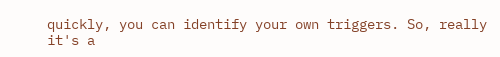quickly, you can identify your own triggers. So, really it's a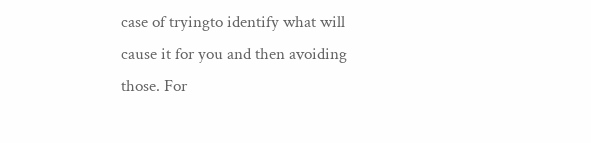case of tryingto identify what will cause it for you and then avoiding those. For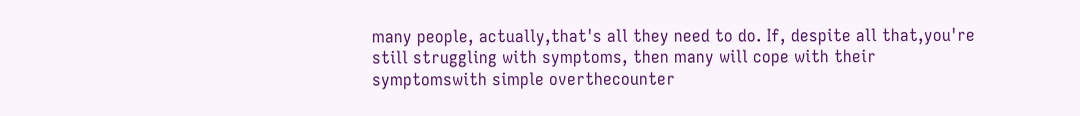many people, actually,that's all they need to do. If, despite all that,you're still struggling with symptoms, then many will cope with their symptomswith simple overthecounter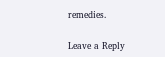remedies.

Leave a Reply